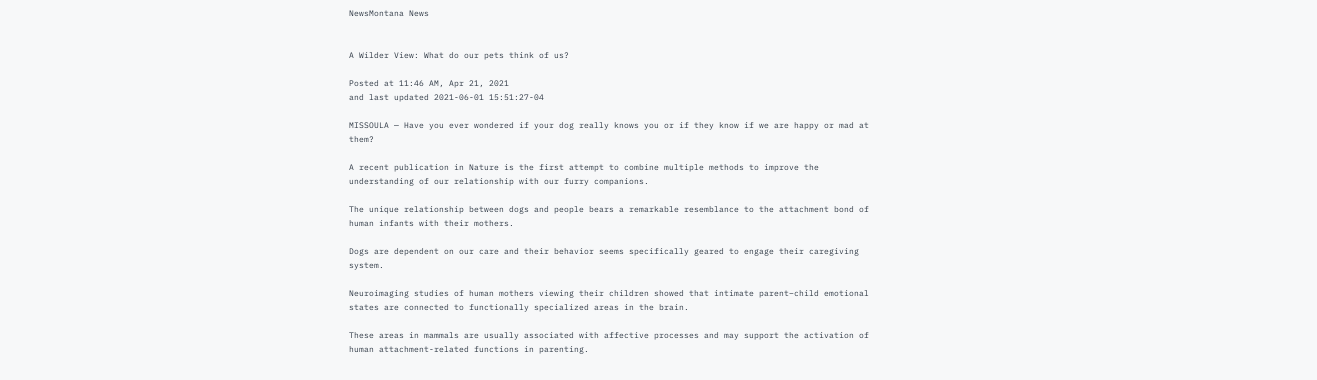NewsMontana News


A Wilder View: What do our pets think of us?

Posted at 11:46 AM, Apr 21, 2021
and last updated 2021-06-01 15:51:27-04

MISSOULA — Have you ever wondered if your dog really knows you or if they know if we are happy or mad at them?

A recent publication in Nature is the first attempt to combine multiple methods to improve the understanding of our relationship with our furry companions.

The unique relationship between dogs and people bears a remarkable resemblance to the attachment bond of human infants with their mothers.

Dogs are dependent on our care and their behavior seems specifically geared to engage their caregiving system.

Neuroimaging studies of human mothers viewing their children showed that intimate parent–child emotional states are connected to functionally specialized areas in the brain.

These areas in mammals are usually associated with affective processes and may support the activation of human attachment-related functions in parenting.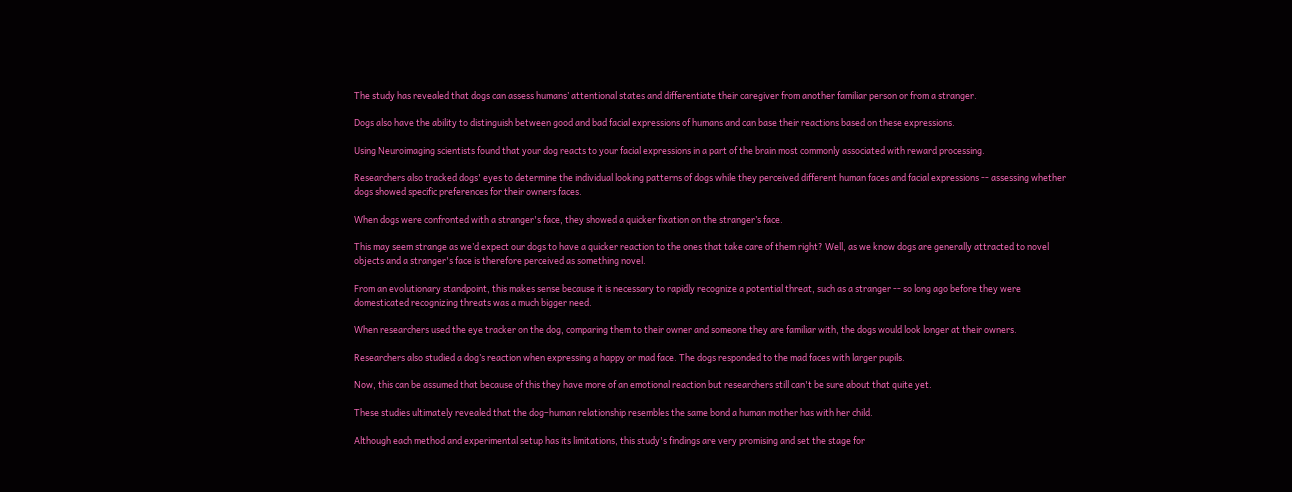The study has revealed that dogs can assess humans’ attentional states and differentiate their caregiver from another familiar person or from a stranger.

Dogs also have the ability to distinguish between good and bad facial expressions of humans and can base their reactions based on these expressions.

Using Neuroimaging scientists found that your dog reacts to your facial expressions in a part of the brain most commonly associated with reward processing.

Researchers also tracked dogs' eyes to determine the individual looking patterns of dogs while they perceived different human faces and facial expressions -- assessing whether dogs showed specific preferences for their owners faces.

When dogs were confronted with a stranger's face, they showed a quicker fixation on the stranger’s face.

This may seem strange as we’d expect our dogs to have a quicker reaction to the ones that take care of them right? Well, as we know dogs are generally attracted to novel objects and a stranger's face is therefore perceived as something novel.

From an evolutionary standpoint, this makes sense because it is necessary to rapidly recognize a potential threat, such as a stranger -- so long ago before they were domesticated recognizing threats was a much bigger need.

When researchers used the eye tracker on the dog, comparing them to their owner and someone they are familiar with, the dogs would look longer at their owners.

Researchers also studied a dog’s reaction when expressing a happy or mad face. The dogs responded to the mad faces with larger pupils.

Now, this can be assumed that because of this they have more of an emotional reaction but researchers still can't be sure about that quite yet.

These studies ultimately revealed that the dog–human relationship resembles the same bond a human mother has with her child.

Although each method and experimental setup has its limitations, this study's findings are very promising and set the stage for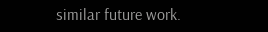similar future work.